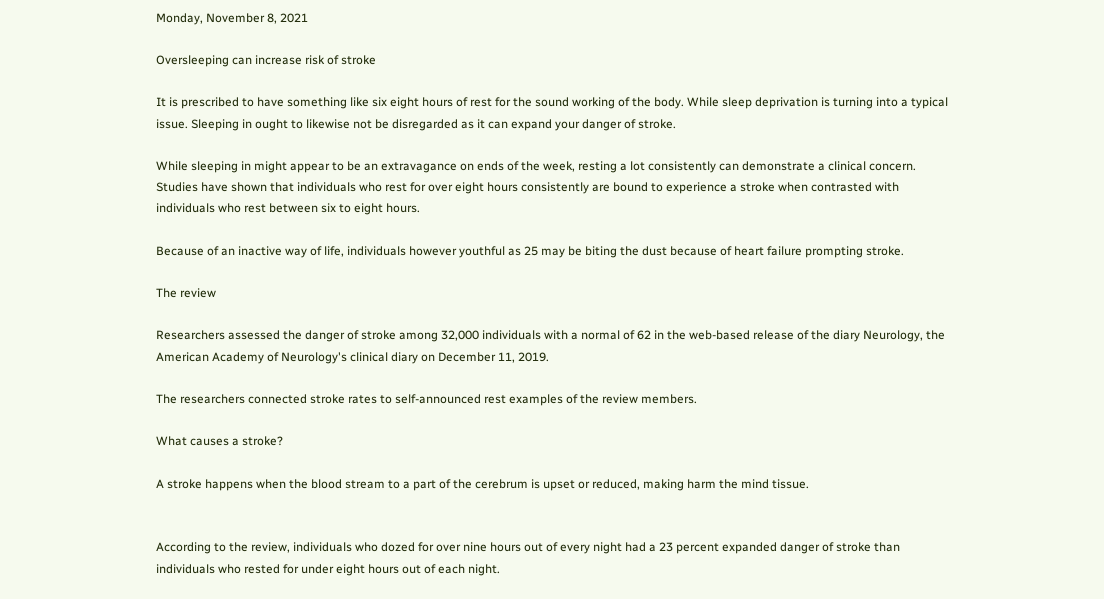Monday, November 8, 2021

Oversleeping can increase risk of stroke

It is prescribed to have something like six eight hours of rest for the sound working of the body. While sleep deprivation is turning into a typical issue. Sleeping in ought to likewise not be disregarded as it can expand your danger of stroke.

While sleeping in might appear to be an extravagance on ends of the week, resting a lot consistently can demonstrate a clinical concern. Studies have shown that individuals who rest for over eight hours consistently are bound to experience a stroke when contrasted with individuals who rest between six to eight hours.

Because of an inactive way of life, individuals however youthful as 25 may be biting the dust because of heart failure prompting stroke.

The review

Researchers assessed the danger of stroke among 32,000 individuals with a normal of 62 in the web-based release of the diary Neurology, the American Academy of Neurology's clinical diary on December 11, 2019.

The researchers connected stroke rates to self-announced rest examples of the review members.

What causes a stroke?

A stroke happens when the blood stream to a part of the cerebrum is upset or reduced, making harm the mind tissue.


According to the review, individuals who dozed for over nine hours out of every night had a 23 percent expanded danger of stroke than individuals who rested for under eight hours out of each night.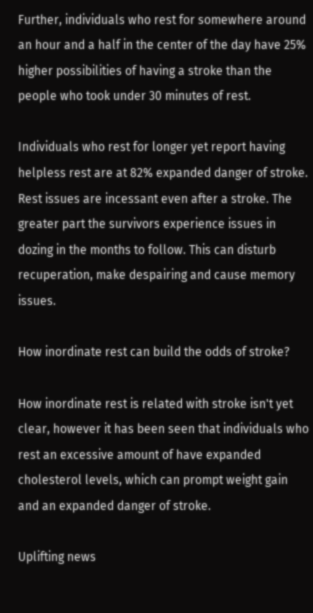Further, individuals who rest for somewhere around an hour and a half in the center of the day have 25% higher possibilities of having a stroke than the people who took under 30 minutes of rest.

Individuals who rest for longer yet report having helpless rest are at 82% expanded danger of stroke. Rest issues are incessant even after a stroke. The greater part the survivors experience issues in dozing in the months to follow. This can disturb recuperation, make despairing and cause memory issues.

How inordinate rest can build the odds of stroke?

How inordinate rest is related with stroke isn't yet clear, however it has been seen that individuals who rest an excessive amount of have expanded cholesterol levels, which can prompt weight gain and an expanded danger of stroke.

Uplifting news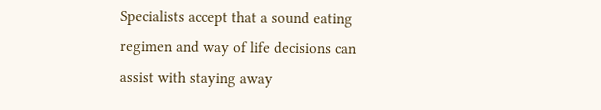Specialists accept that a sound eating regimen and way of life decisions can assist with staying away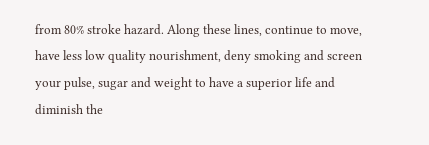from 80% stroke hazard. Along these lines, continue to move, have less low quality nourishment, deny smoking and screen your pulse, sugar and weight to have a superior life and diminish the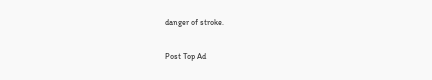danger of stroke.

Post Top Ad